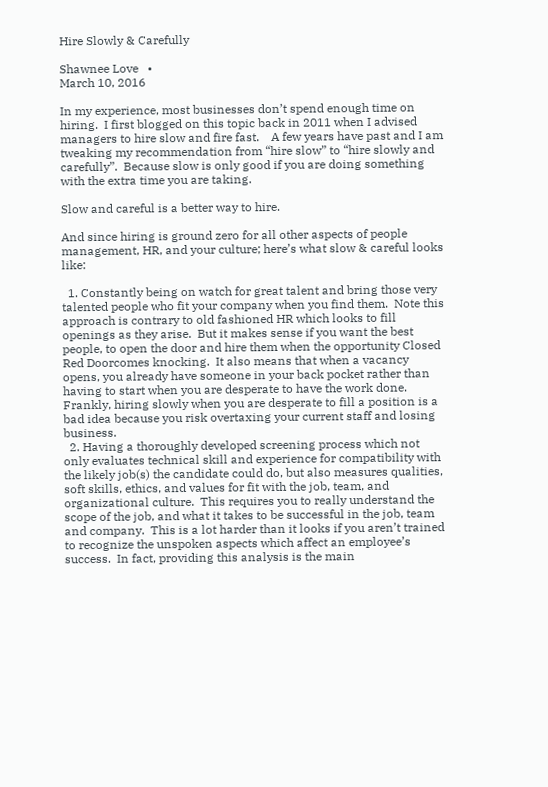Hire Slowly & Carefully

Shawnee Love   •
March 10, 2016

In my experience, most businesses don’t spend enough time on hiring.  I first blogged on this topic back in 2011 when I advised managers to hire slow and fire fast.    A few years have past and I am tweaking my recommendation from “hire slow” to “hire slowly and carefully”.  Because slow is only good if you are doing something with the extra time you are taking.

Slow and careful is a better way to hire.

And since hiring is ground zero for all other aspects of people management, HR, and your culture; here’s what slow & careful looks like:

  1. Constantly being on watch for great talent and bring those very talented people who fit your company when you find them.  Note this approach is contrary to old fashioned HR which looks to fill openings as they arise.  But it makes sense if you want the best people, to open the door and hire them when the opportunity Closed Red Doorcomes knocking.  It also means that when a vacancy opens, you already have someone in your back pocket rather than having to start when you are desperate to have the work done.  Frankly, hiring slowly when you are desperate to fill a position is a bad idea because you risk overtaxing your current staff and losing business.
  2. Having a thoroughly developed screening process which not only evaluates technical skill and experience for compatibility with the likely job(s) the candidate could do, but also measures qualities, soft skills, ethics, and values for fit with the job, team, and organizational culture.  This requires you to really understand the scope of the job, and what it takes to be successful in the job, team and company.  This is a lot harder than it looks if you aren’t trained to recognize the unspoken aspects which affect an employee’s success.  In fact, providing this analysis is the main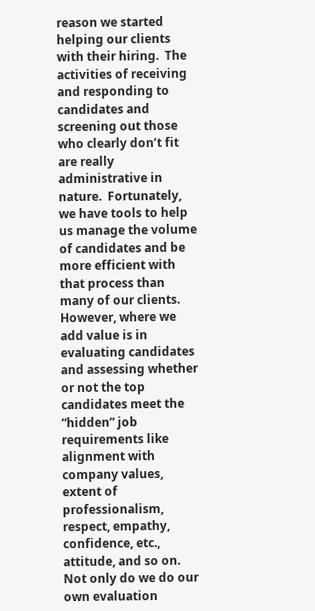reason we started helping our clients with their hiring.  The activities of receiving and responding to candidates and screening out those who clearly don’t fit are really administrative in nature.  Fortunately, we have tools to help us manage the volume of candidates and be more efficient with that process than many of our clients.  However, where we add value is in evaluating candidates and assessing whether or not the top candidates meet the “hidden” job requirements like alignment with company values, extent of professionalism, respect, empathy, confidence, etc., attitude, and so on. Not only do we do our own evaluation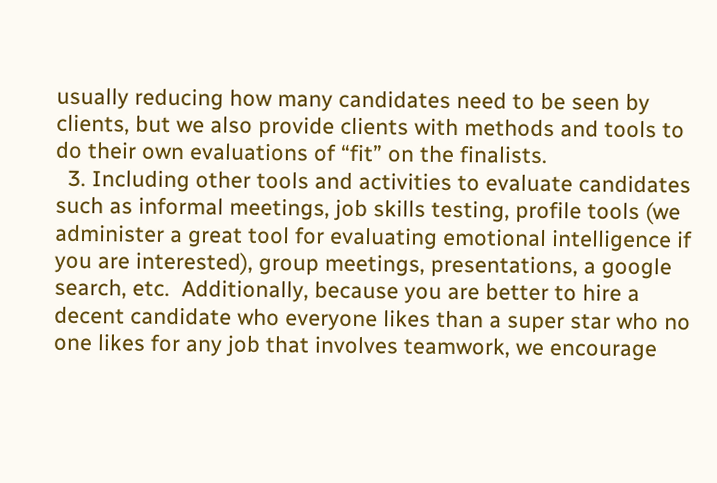usually reducing how many candidates need to be seen by clients, but we also provide clients with methods and tools to do their own evaluations of “fit” on the finalists.
  3. Including other tools and activities to evaluate candidates such as informal meetings, job skills testing, profile tools (we administer a great tool for evaluating emotional intelligence if you are interested), group meetings, presentations, a google search, etc.  Additionally, because you are better to hire a decent candidate who everyone likes than a super star who no one likes for any job that involves teamwork, we encourage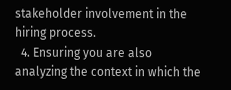stakeholder involvement in the hiring process.
  4. Ensuring you are also analyzing the context in which the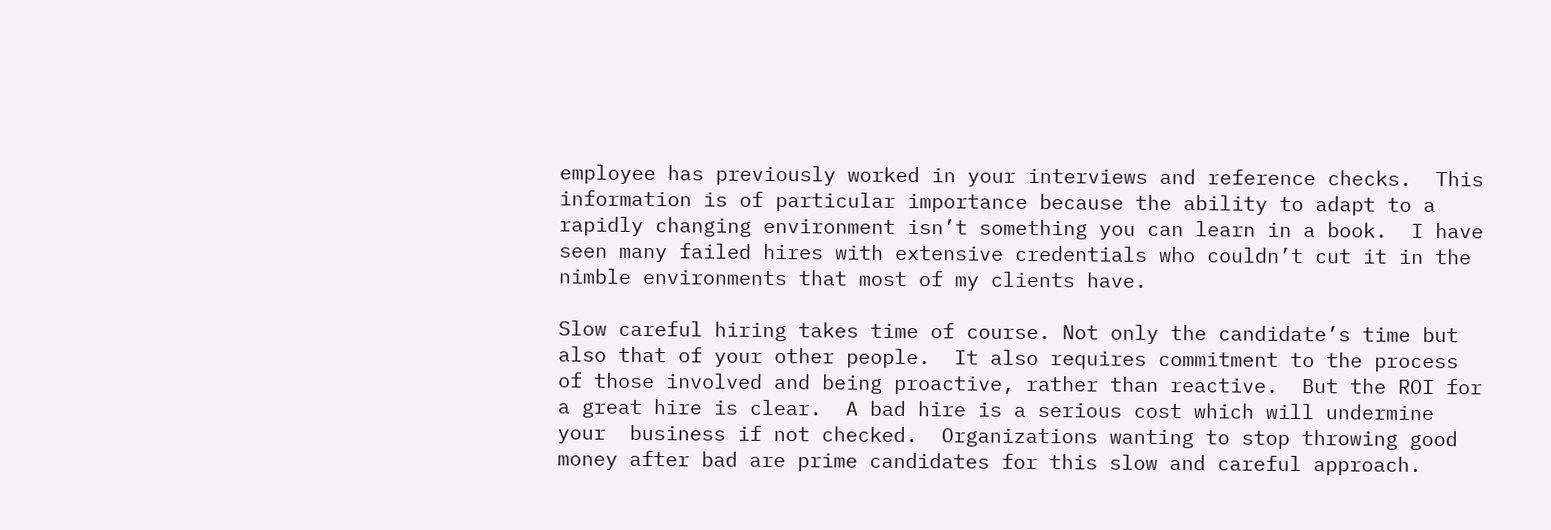employee has previously worked in your interviews and reference checks.  This information is of particular importance because the ability to adapt to a rapidly changing environment isn’t something you can learn in a book.  I have seen many failed hires with extensive credentials who couldn’t cut it in the nimble environments that most of my clients have.

Slow careful hiring takes time of course. Not only the candidate’s time but also that of your other people.  It also requires commitment to the process of those involved and being proactive, rather than reactive.  But the ROI for a great hire is clear.  A bad hire is a serious cost which will undermine your  business if not checked.  Organizations wanting to stop throwing good money after bad are prime candidates for this slow and careful approach.